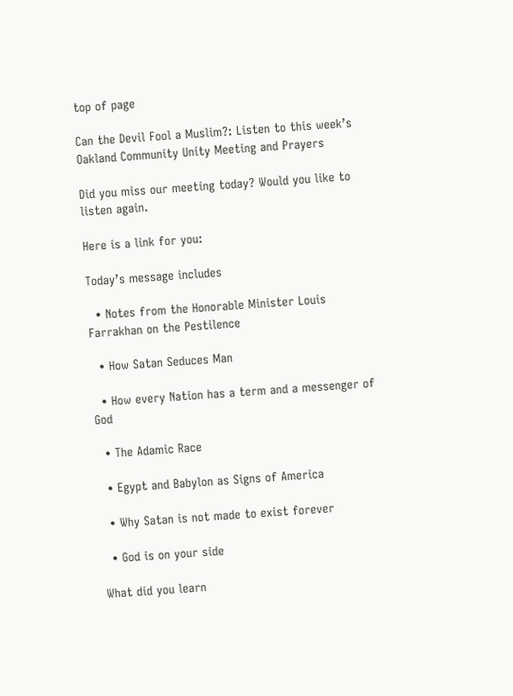top of page

Can the Devil Fool a Muslim?: Listen to this week’s Oakland Community Unity Meeting and Prayers

Did you miss our meeting today? Would you like to listen again.

Here is a link for you:

Today’s message includes

  • Notes from the Honorable Minister Louis Farrakhan on the Pestilence

  • How Satan Seduces Man

  • How every Nation has a term and a messenger of God

  • The Adamic Race

  • Egypt and Babylon as Signs of America

  • Why Satan is not made to exist forever

  • God is on your side

What did you learn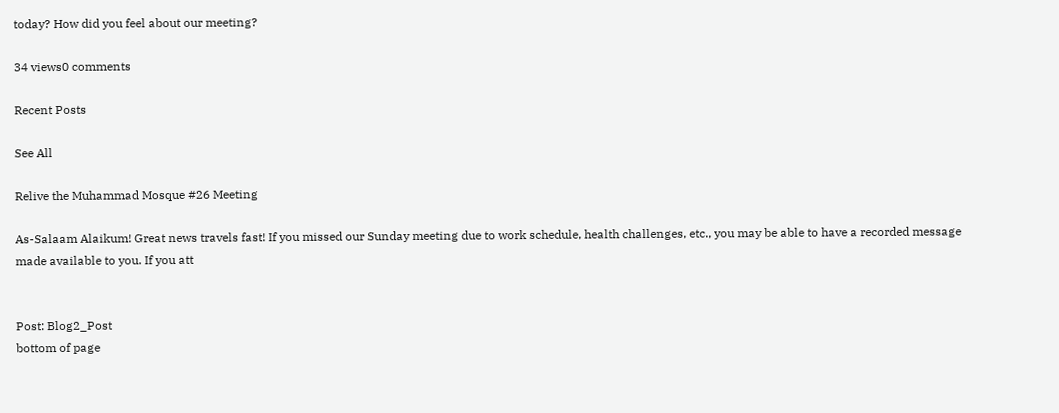today? How did you feel about our meeting?

34 views0 comments

Recent Posts

See All

Relive the Muhammad Mosque #26 Meeting

As-Salaam Alaikum! Great news travels fast! If you missed our Sunday meeting due to work schedule, health challenges, etc., you may be able to have a recorded message made available to you. If you att


Post: Blog2_Post
bottom of page